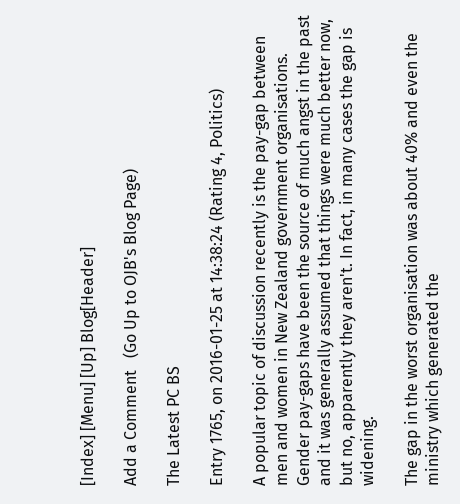[Index] [Menu] [Up] Blog[Header]

Add a Comment   (Go Up to OJB's Blog Page)

The Latest PC BS

Entry 1765, on 2016-01-25 at 14:38:24 (Rating 4, Politics)

A popular topic of discussion recently is the pay-gap between men and women in New Zealand government organisations. Gender pay-gaps have been the source of much angst in the past and it was generally assumed that things were much better now, but no, apparently they aren't. In fact, in many cases the gap is widening.

The gap in the worst organisation was about 40% and even the ministry which generated the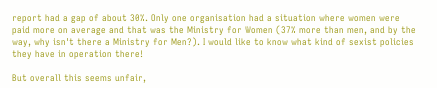report had a gap of about 30%. Only one organisation had a situation where women were paid more on average and that was the Ministry for Women (37% more than men, and by the way, why isn't there a Ministry for Men?). I would like to know what kind of sexist policies they have in operation there!

But overall this seems unfair,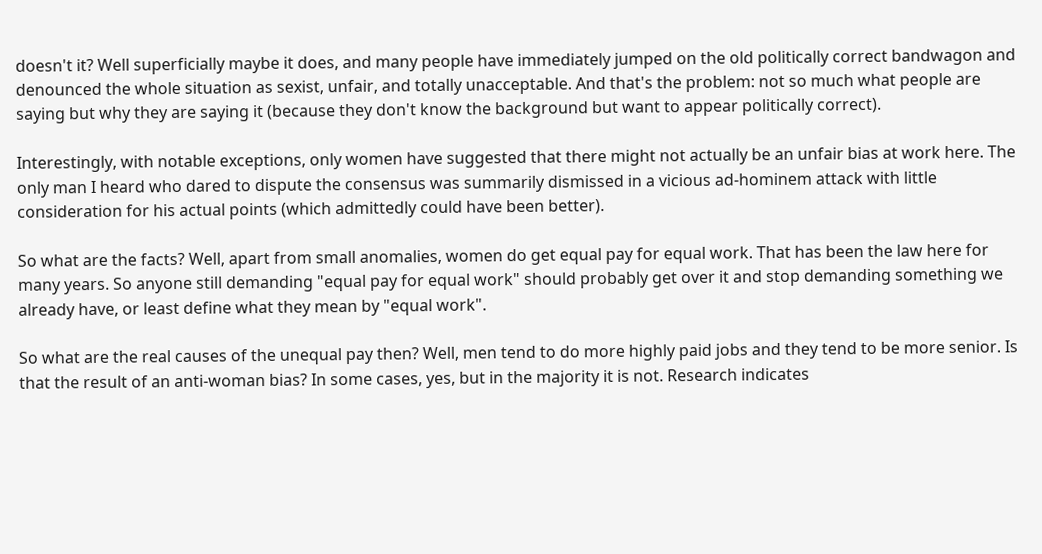doesn't it? Well superficially maybe it does, and many people have immediately jumped on the old politically correct bandwagon and denounced the whole situation as sexist, unfair, and totally unacceptable. And that's the problem: not so much what people are saying but why they are saying it (because they don't know the background but want to appear politically correct).

Interestingly, with notable exceptions, only women have suggested that there might not actually be an unfair bias at work here. The only man I heard who dared to dispute the consensus was summarily dismissed in a vicious ad-hominem attack with little consideration for his actual points (which admittedly could have been better).

So what are the facts? Well, apart from small anomalies, women do get equal pay for equal work. That has been the law here for many years. So anyone still demanding "equal pay for equal work" should probably get over it and stop demanding something we already have, or least define what they mean by "equal work".

So what are the real causes of the unequal pay then? Well, men tend to do more highly paid jobs and they tend to be more senior. Is that the result of an anti-woman bias? In some cases, yes, but in the majority it is not. Research indicates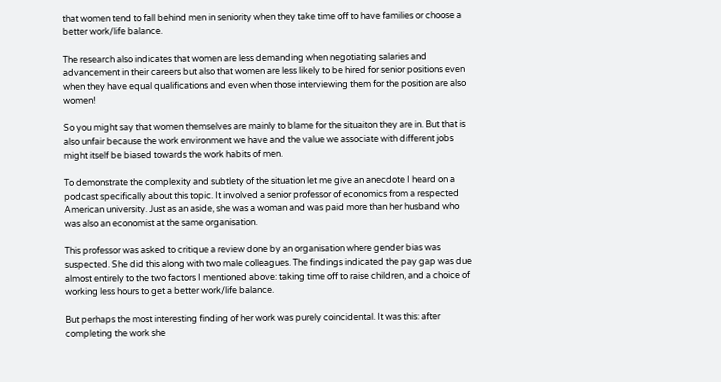that women tend to fall behind men in seniority when they take time off to have families or choose a better work/life balance.

The research also indicates that women are less demanding when negotiating salaries and advancement in their careers but also that women are less likely to be hired for senior positions even when they have equal qualifications and even when those interviewing them for the position are also women!

So you might say that women themselves are mainly to blame for the situaiton they are in. But that is also unfair because the work environment we have and the value we associate with different jobs might itself be biased towards the work habits of men.

To demonstrate the complexity and subtlety of the situation let me give an anecdote I heard on a podcast specifically about this topic. It involved a senior professor of economics from a respected American university. Just as an aside, she was a woman and was paid more than her husband who was also an economist at the same organisation.

This professor was asked to critique a review done by an organisation where gender bias was suspected. She did this along with two male colleagues. The findings indicated the pay gap was due almost entirely to the two factors I mentioned above: taking time off to raise children, and a choice of working less hours to get a better work/life balance.

But perhaps the most interesting finding of her work was purely coincidental. It was this: after completing the work she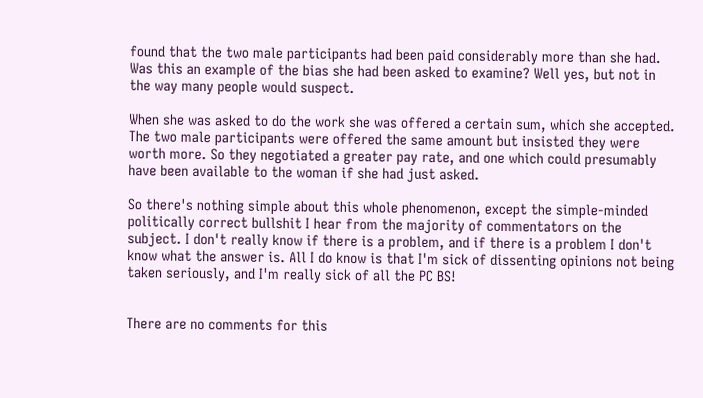found that the two male participants had been paid considerably more than she had. Was this an example of the bias she had been asked to examine? Well yes, but not in the way many people would suspect.

When she was asked to do the work she was offered a certain sum, which she accepted. The two male participants were offered the same amount but insisted they were worth more. So they negotiated a greater pay rate, and one which could presumably have been available to the woman if she had just asked.

So there's nothing simple about this whole phenomenon, except the simple-minded politically correct bullshit I hear from the majority of commentators on the subject. I don't really know if there is a problem, and if there is a problem I don't know what the answer is. All I do know is that I'm sick of dissenting opinions not being taken seriously, and I'm really sick of all the PC BS!


There are no comments for this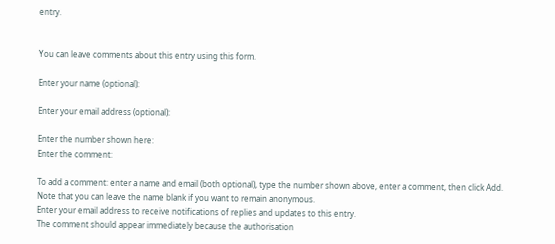entry.


You can leave comments about this entry using this form.

Enter your name (optional):

Enter your email address (optional):

Enter the number shown here:
Enter the comment:

To add a comment: enter a name and email (both optional), type the number shown above, enter a comment, then click Add.
Note that you can leave the name blank if you want to remain anonymous.
Enter your email address to receive notifications of replies and updates to this entry.
The comment should appear immediately because the authorisation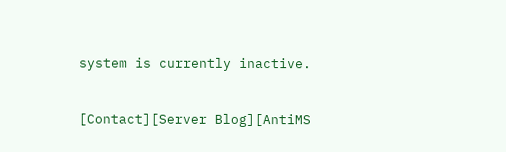system is currently inactive.


[Contact][Server Blog][AntiMS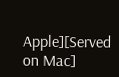Apple][Served on Mac]